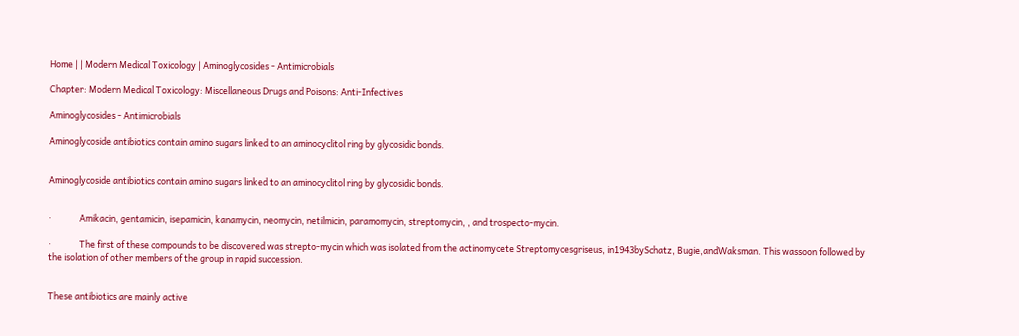Home | | Modern Medical Toxicology | Aminoglycosides - Antimicrobials

Chapter: Modern Medical Toxicology: Miscellaneous Drugs and Poisons: Anti-Infectives

Aminoglycosides - Antimicrobials

Aminoglycoside antibiotics contain amino sugars linked to an aminocyclitol ring by glycosidic bonds.


Aminoglycoside antibiotics contain amino sugars linked to an aminocyclitol ring by glycosidic bonds.


·              Amikacin, gentamicin, isepamicin, kanamycin, neomycin, netilmicin, paramomycin, streptomycin, , and trospecto-mycin.

·              The first of these compounds to be discovered was strepto-mycin which was isolated from the actinomycete Streptomycesgriseus, in1943bySchatz, Bugie,andWaksman. This wassoon followed by the isolation of other members of the group in rapid succession.


These antibiotics are mainly active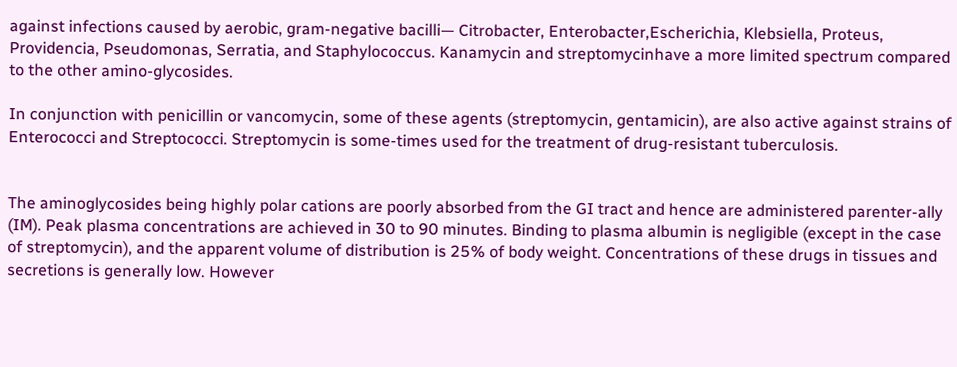against infections caused by aerobic, gram-negative bacilli— Citrobacter, Enterobacter,Escherichia, Klebsiella, Proteus, Providencia, Pseudomonas, Serratia, and Staphylococcus. Kanamycin and streptomycinhave a more limited spectrum compared to the other amino-glycosides.

In conjunction with penicillin or vancomycin, some of these agents (streptomycin, gentamicin), are also active against strains of Enterococci and Streptococci. Streptomycin is some-times used for the treatment of drug-resistant tuberculosis.


The aminoglycosides being highly polar cations are poorly absorbed from the GI tract and hence are administered parenter-ally (IM). Peak plasma concentrations are achieved in 30 to 90 minutes. Binding to plasma albumin is negligible (except in the case of streptomycin), and the apparent volume of distribution is 25% of body weight. Concentrations of these drugs in tissues and secretions is generally low. However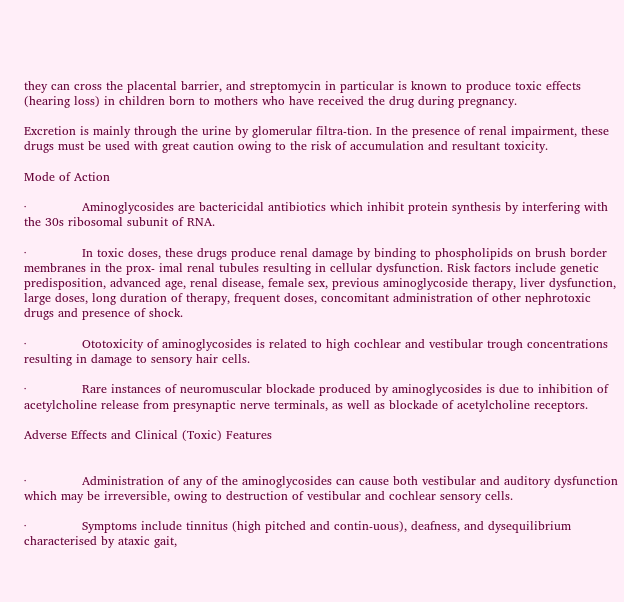they can cross the placental barrier, and streptomycin in particular is known to produce toxic effects (hearing loss) in children born to mothers who have received the drug during pregnancy.

Excretion is mainly through the urine by glomerular filtra-tion. In the presence of renal impairment, these drugs must be used with great caution owing to the risk of accumulation and resultant toxicity.

Mode of Action

·              Aminoglycosides are bactericidal antibiotics which inhibit protein synthesis by interfering with the 30s ribosomal subunit of RNA.

·              In toxic doses, these drugs produce renal damage by binding to phospholipids on brush border membranes in the prox- imal renal tubules resulting in cellular dysfunction. Risk factors include genetic predisposition, advanced age, renal disease, female sex, previous aminoglycoside therapy, liver dysfunction, large doses, long duration of therapy, frequent doses, concomitant administration of other nephrotoxic drugs and presence of shock.

·              Ototoxicity of aminoglycosides is related to high cochlear and vestibular trough concentrations resulting in damage to sensory hair cells.

·              Rare instances of neuromuscular blockade produced by aminoglycosides is due to inhibition of acetylcholine release from presynaptic nerve terminals, as well as blockade of acetylcholine receptors.

Adverse Effects and Clinical (Toxic) Features


·              Administration of any of the aminoglycosides can cause both vestibular and auditory dysfunction which may be irreversible, owing to destruction of vestibular and cochlear sensory cells.

·              Symptoms include tinnitus (high pitched and contin-uous), deafness, and dysequilibrium characterised by ataxic gait,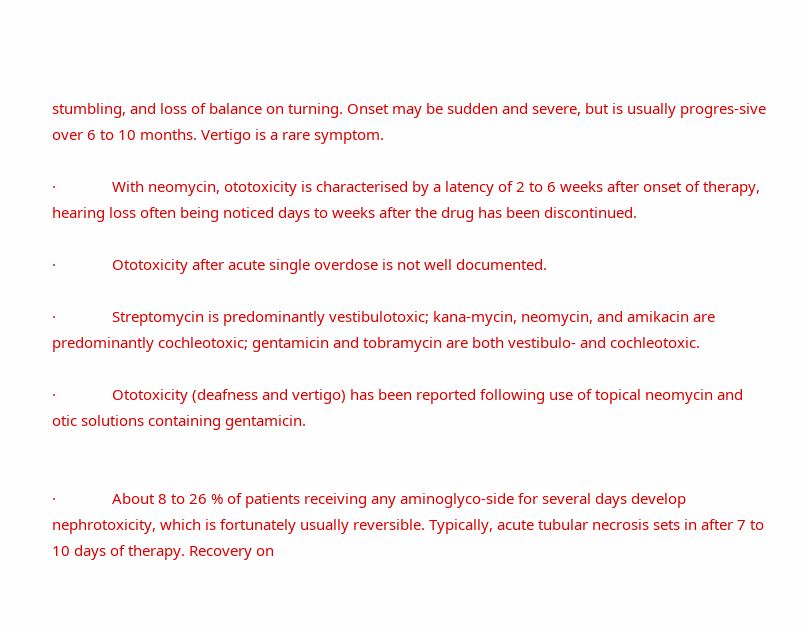stumbling, and loss of balance on turning. Onset may be sudden and severe, but is usually progres-sive over 6 to 10 months. Vertigo is a rare symptom.

·              With neomycin, ototoxicity is characterised by a latency of 2 to 6 weeks after onset of therapy, hearing loss often being noticed days to weeks after the drug has been discontinued.

·              Ototoxicity after acute single overdose is not well documented.

·              Streptomycin is predominantly vestibulotoxic; kana-mycin, neomycin, and amikacin are predominantly cochleotoxic; gentamicin and tobramycin are both vestibulo- and cochleotoxic.

·              Ototoxicity (deafness and vertigo) has been reported following use of topical neomycin and otic solutions containing gentamicin.


·              About 8 to 26 % of patients receiving any aminoglyco-side for several days develop nephrotoxicity, which is fortunately usually reversible. Typically, acute tubular necrosis sets in after 7 to 10 days of therapy. Recovery on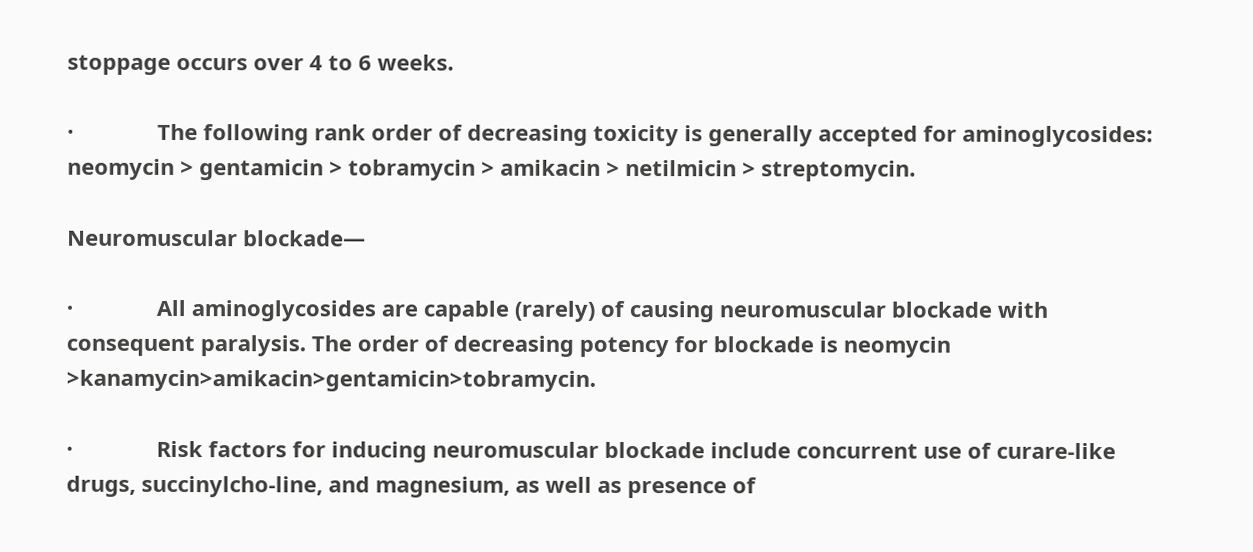stoppage occurs over 4 to 6 weeks.

·              The following rank order of decreasing toxicity is generally accepted for aminoglycosides: neomycin > gentamicin > tobramycin > amikacin > netilmicin > streptomycin.

Neuromuscular blockade—

·              All aminoglycosides are capable (rarely) of causing neuromuscular blockade with consequent paralysis. The order of decreasing potency for blockade is neomycin >kanamycin>amikacin>gentamicin>tobramycin.

·              Risk factors for inducing neuromuscular blockade include concurrent use of curare-like drugs, succinylcho-line, and magnesium, as well as presence of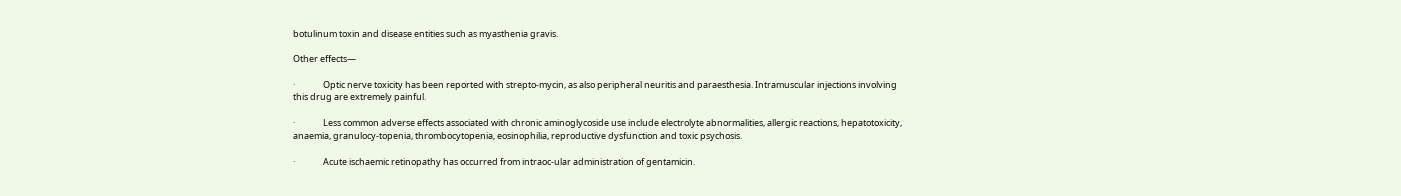botulinum toxin and disease entities such as myasthenia gravis.

Other effects—

·              Optic nerve toxicity has been reported with strepto-mycin, as also peripheral neuritis and paraesthesia. Intramuscular injections involving this drug are extremely painful.

·              Less common adverse effects associated with chronic aminoglycoside use include electrolyte abnormalities, allergic reactions, hepatotoxicity, anaemia, granulocy-topenia, thrombocytopenia, eosinophilia, reproductive dysfunction and toxic psychosis.

·              Acute ischaemic retinopathy has occurred from intraoc-ular administration of gentamicin.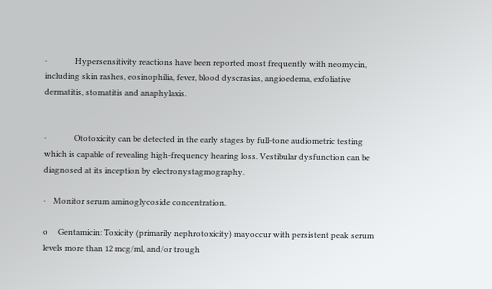·              Hypersensitivity reactions have been reported most frequently with neomycin, including skin rashes, eosinophilia, fever, blood dyscrasias, angioedema, exfoliative dermatitis, stomatitis and anaphylaxis.


·              Ototoxicity can be detected in the early stages by full-tone audiometric testing which is capable of revealing high-frequency hearing loss. Vestibular dysfunction can be diagnosed at its inception by electronystagmography.

·    Monitor serum aminoglycoside concentration.

o     Gentamicin: Toxicity (primarily nephrotoxicity) mayoccur with persistent peak serum levels more than 12 mcg/ml, and/or trough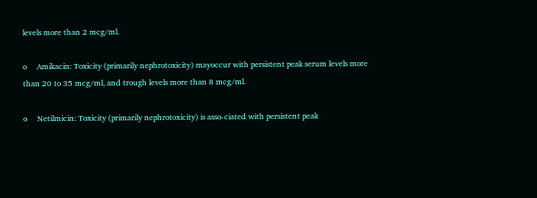levels more than 2 mcg/ml.

o     Amikacin: Toxicity (primarily nephrotoxicity) mayoccur with persistent peak serum levels more than 20 to 35 mcg/ml, and trough levels more than 8 mcg/ml.

o     Netilmicin: Toxicity (primarily nephrotoxicity) is asso-ciated with persistent peak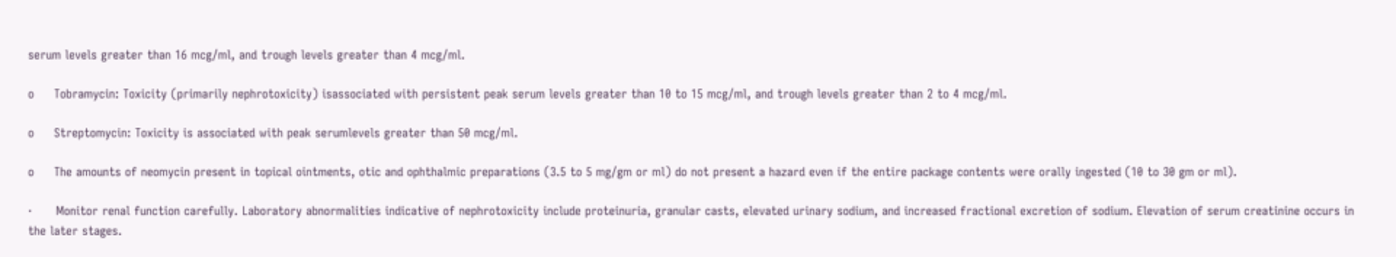serum levels greater than 16 mcg/ml, and trough levels greater than 4 mcg/ml.

o     Tobramycin: Toxicity (primarily nephrotoxicity) isassociated with persistent peak serum levels greater than 10 to 15 mcg/ml, and trough levels greater than 2 to 4 mcg/ml.

o     Streptomycin: Toxicity is associated with peak serumlevels greater than 50 mcg/ml.

o     The amounts of neomycin present in topical ointments, otic and ophthalmic preparations (3.5 to 5 mg/gm or ml) do not present a hazard even if the entire package contents were orally ingested (10 to 30 gm or ml).

·      Monitor renal function carefully. Laboratory abnormalities indicative of nephrotoxicity include proteinuria, granular casts, elevated urinary sodium, and increased fractional excretion of sodium. Elevation of serum creatinine occurs in the later stages.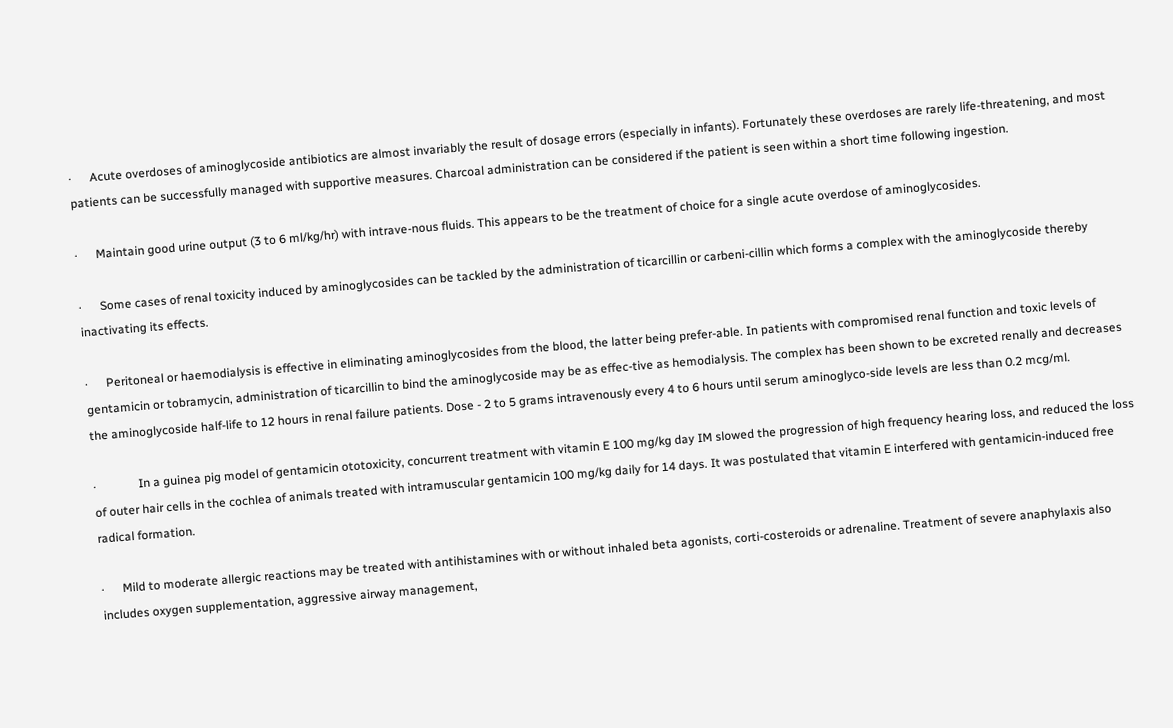·      Acute overdoses of aminoglycoside antibiotics are almost invariably the result of dosage errors (especially in infants). Fortunately these overdoses are rarely life-threatening, and most patients can be successfully managed with supportive measures. Charcoal administration can be considered if the patient is seen within a short time following ingestion.

·      Maintain good urine output (3 to 6 ml/kg/hr) with intrave-nous fluids. This appears to be the treatment of choice for a single acute overdose of aminoglycosides.

·      Some cases of renal toxicity induced by aminoglycosides can be tackled by the administration of ticarcillin or carbeni-cillin which forms a complex with the aminoglycoside thereby inactivating its effects.

·      Peritoneal or haemodialysis is effective in eliminating aminoglycosides from the blood, the latter being prefer-able. In patients with compromised renal function and toxic levels of gentamicin or tobramycin, administration of ticarcillin to bind the aminoglycoside may be as effec-tive as hemodialysis. The complex has been shown to be excreted renally and decreases the aminoglycoside half-life to 12 hours in renal failure patients. Dose - 2 to 5 grams intravenously every 4 to 6 hours until serum aminoglyco-side levels are less than 0.2 mcg/ml.

·              In a guinea pig model of gentamicin ototoxicity, concurrent treatment with vitamin E 100 mg/kg day IM slowed the progression of high frequency hearing loss, and reduced the loss of outer hair cells in the cochlea of animals treated with intramuscular gentamicin 100 mg/kg daily for 14 days. It was postulated that vitamin E interfered with gentamicin-induced free radical formation.

·      Mild to moderate allergic reactions may be treated with antihistamines with or without inhaled beta agonists, corti-costeroids or adrenaline. Treatment of severe anaphylaxis also includes oxygen supplementation, aggressive airway management,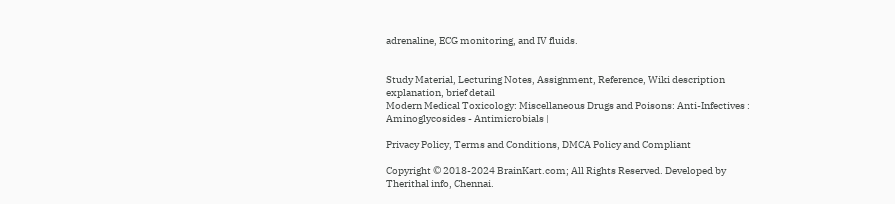adrenaline, ECG monitoring, and IV fluids.


Study Material, Lecturing Notes, Assignment, Reference, Wiki description explanation, brief detail
Modern Medical Toxicology: Miscellaneous Drugs and Poisons: Anti-Infectives : Aminoglycosides - Antimicrobials |

Privacy Policy, Terms and Conditions, DMCA Policy and Compliant

Copyright © 2018-2024 BrainKart.com; All Rights Reserved. Developed by Therithal info, Chennai.